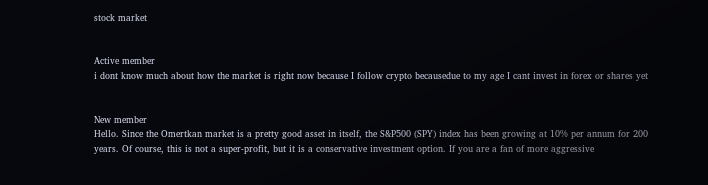stock market


Active member
i dont know much about how the market is right now because I follow crypto becausedue to my age I cant invest in forex or shares yet


New member
Hello. Since the Omertkan market is a pretty good asset in itself, the S&P500 (SPY) index has been growing at 10% per annum for 200 years. Of course, this is not a super-profit, but it is a conservative investment option. If you are a fan of more aggressive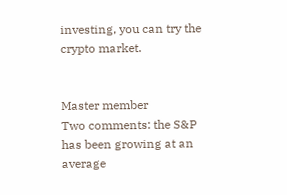investing, you can try the crypto market.


Master member
Two comments: the S&P has been growing at an  average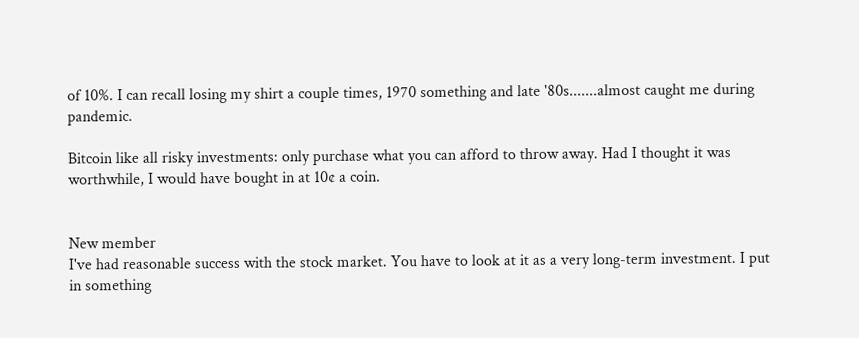of 10%. I can recall losing my shirt a couple times, 1970 something and late '80s.......almost caught me during pandemic.

Bitcoin like all risky investments: only purchase what you can afford to throw away. Had I thought it was worthwhile, I would have bought in at 10¢ a coin.


New member
I've had reasonable success with the stock market. You have to look at it as a very long-term investment. I put in something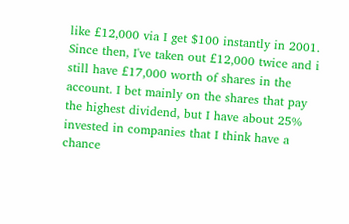like £12,000 via I get $100 instantly in 2001. Since then, I've taken out £12,000 twice and i still have £17,000 worth of shares in the account. I bet mainly on the shares that pay the highest dividend, but I have about 25% invested in companies that I think have a chance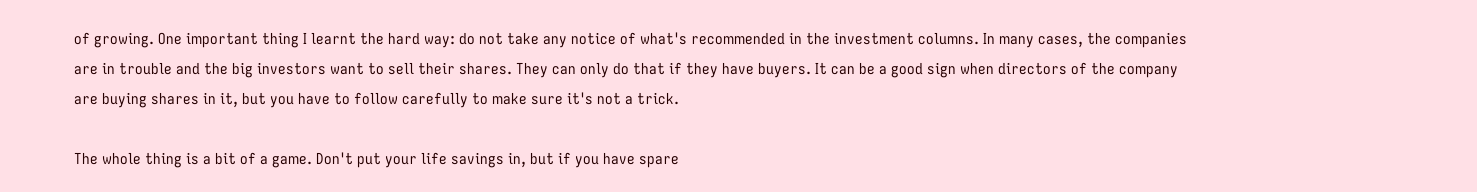of growing. One important thing I learnt the hard way: do not take any notice of what's recommended in the investment columns. In many cases, the companies are in trouble and the big investors want to sell their shares. They can only do that if they have buyers. It can be a good sign when directors of the company are buying shares in it, but you have to follow carefully to make sure it's not a trick.

The whole thing is a bit of a game. Don't put your life savings in, but if you have spare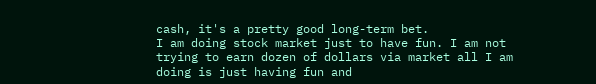cash, it's a pretty good long-term bet.
I am doing stock market just to have fun. I am not trying to earn dozen of dollars via market all I am doing is just having fun and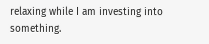relaxing while I am investing into something.